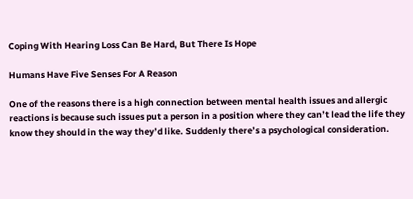Coping With Hearing Loss Can Be Hard, But There Is Hope

Humans Have Five Senses For A Reason

One of the reasons there is a high connection between mental health issues and allergic reactions is because such issues put a person in a position where they can’t lead the life they know they should in the way they’d like. Suddenly there’s a psychological consideration.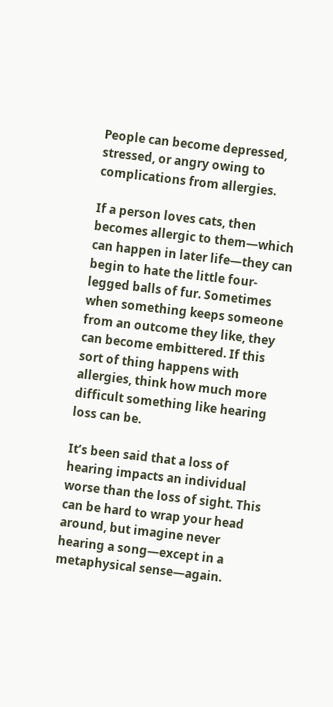People can become depressed, stressed, or angry owing to complications from allergies.

If a person loves cats, then becomes allergic to them—which can happen in later life—they can begin to hate the little four-legged balls of fur. Sometimes when something keeps someone from an outcome they like, they can become embittered. If this sort of thing happens with allergies, think how much more difficult something like hearing loss can be.

It’s been said that a loss of hearing impacts an individual worse than the loss of sight. This can be hard to wrap your head around, but imagine never hearing a song—except in a metaphysical sense—again.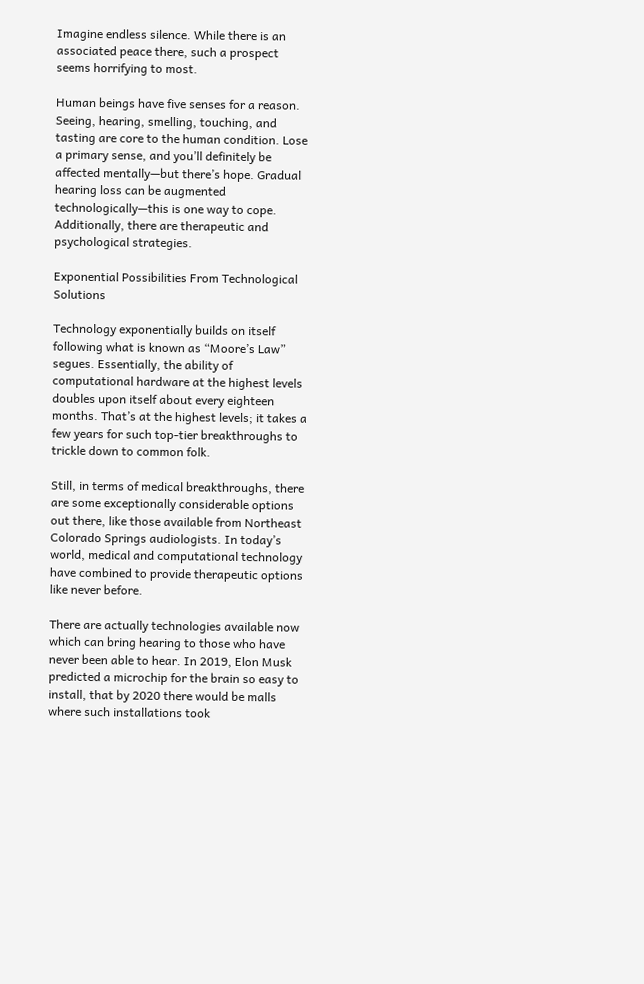Imagine endless silence. While there is an associated peace there, such a prospect seems horrifying to most.

Human beings have five senses for a reason. Seeing, hearing, smelling, touching, and tasting are core to the human condition. Lose a primary sense, and you’ll definitely be affected mentally—but there’s hope. Gradual hearing loss can be augmented technologically—this is one way to cope. Additionally, there are therapeutic and psychological strategies.

Exponential Possibilities From Technological Solutions

Technology exponentially builds on itself following what is known as “Moore’s Law” segues. Essentially, the ability of computational hardware at the highest levels doubles upon itself about every eighteen months. That’s at the highest levels; it takes a few years for such top-tier breakthroughs to trickle down to common folk.

Still, in terms of medical breakthroughs, there are some exceptionally considerable options out there, like those available from Northeast Colorado Springs audiologists. In today’s world, medical and computational technology have combined to provide therapeutic options like never before.

There are actually technologies available now which can bring hearing to those who have never been able to hear. In 2019, Elon Musk predicted a microchip for the brain so easy to install, that by 2020 there would be malls where such installations took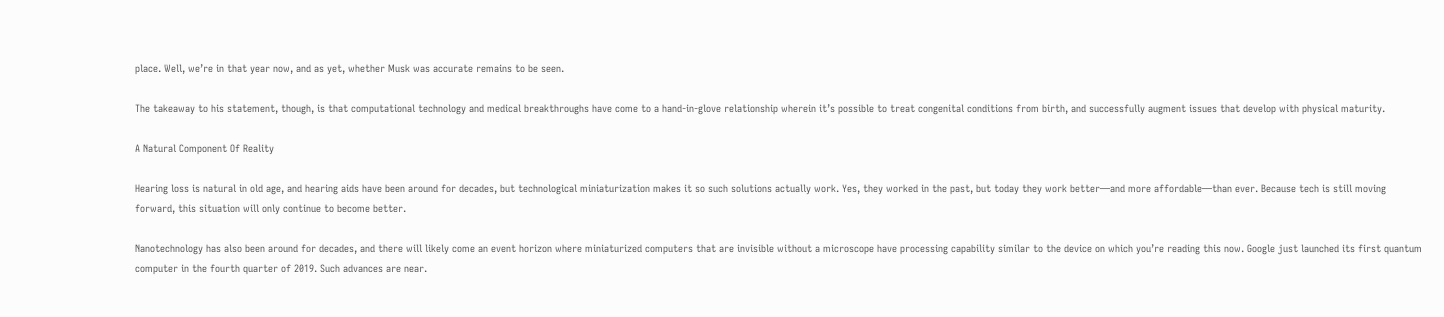place. Well, we’re in that year now, and as yet, whether Musk was accurate remains to be seen.

The takeaway to his statement, though, is that computational technology and medical breakthroughs have come to a hand-in-glove relationship wherein it’s possible to treat congenital conditions from birth, and successfully augment issues that develop with physical maturity.

A Natural Component Of Reality

Hearing loss is natural in old age, and hearing aids have been around for decades, but technological miniaturization makes it so such solutions actually work. Yes, they worked in the past, but today they work better—and more affordable—than ever. Because tech is still moving forward, this situation will only continue to become better.

Nanotechnology has also been around for decades, and there will likely come an event horizon where miniaturized computers that are invisible without a microscope have processing capability similar to the device on which you’re reading this now. Google just launched its first quantum computer in the fourth quarter of 2019. Such advances are near.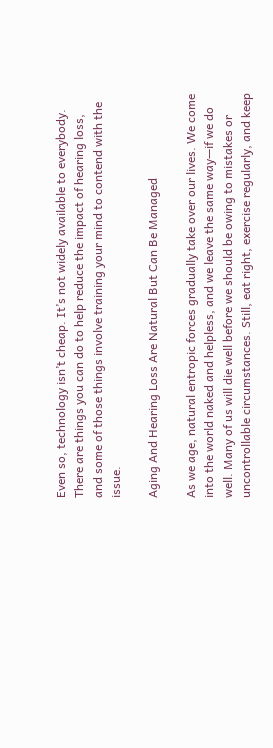Even so, technology isn’t cheap. It’s not widely available to everybody. There are things you can do to help reduce the impact of hearing loss, and some of those things involve training your mind to contend with the issue.

Aging And Hearing Loss Are Natural But Can Be Managed

As we age, natural entropic forces gradually take over our lives. We come into the world naked and helpless, and we leave the same way—if we do well. Many of us will die well before we should be owing to mistakes or uncontrollable circumstances. Still, eat right, exercise regularly, and keep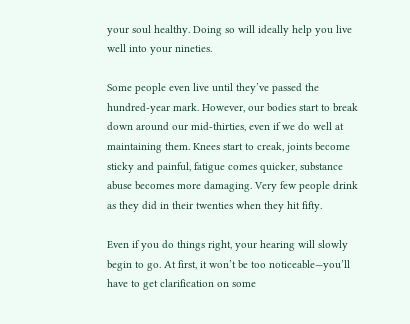your soul healthy. Doing so will ideally help you live well into your nineties.

Some people even live until they’ve passed the hundred-year mark. However, our bodies start to break down around our mid-thirties, even if we do well at maintaining them. Knees start to creak, joints become sticky and painful, fatigue comes quicker, substance abuse becomes more damaging. Very few people drink as they did in their twenties when they hit fifty.

Even if you do things right, your hearing will slowly begin to go. At first, it won’t be too noticeable—you’ll have to get clarification on some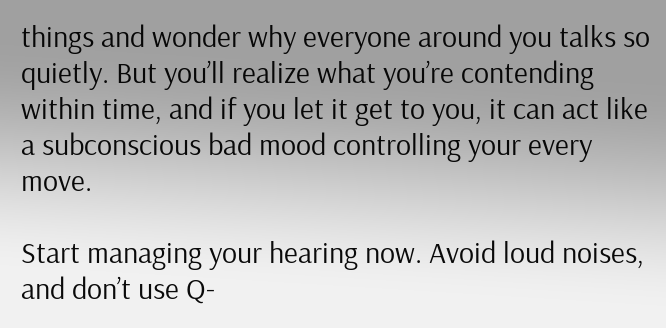things and wonder why everyone around you talks so quietly. But you’ll realize what you’re contending within time, and if you let it get to you, it can act like a subconscious bad mood controlling your every move.

Start managing your hearing now. Avoid loud noises, and don’t use Q-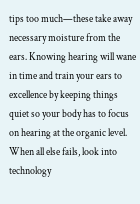tips too much—these take away necessary moisture from the ears. Knowing hearing will wane in time and train your ears to excellence by keeping things quiet so your body has to focus on hearing at the organic level. When all else fails, look into technology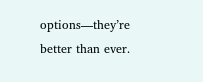options—they’re better than ever.